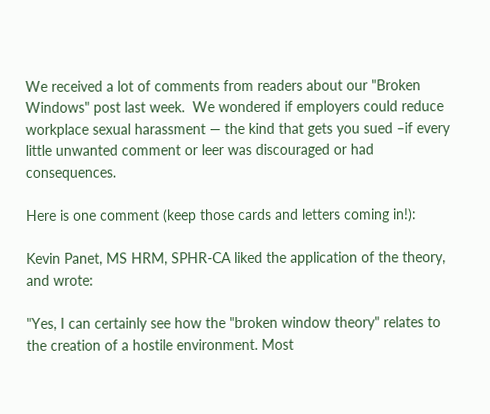We received a lot of comments from readers about our "Broken Windows" post last week.  We wondered if employers could reduce workplace sexual harassment — the kind that gets you sued –if every little unwanted comment or leer was discouraged or had consequences.

Here is one comment (keep those cards and letters coming in!):

Kevin Panet, MS HRM, SPHR-CA liked the application of the theory, and wrote:

"Yes, I can certainly see how the "broken window theory" relates to the creation of a hostile environment. Most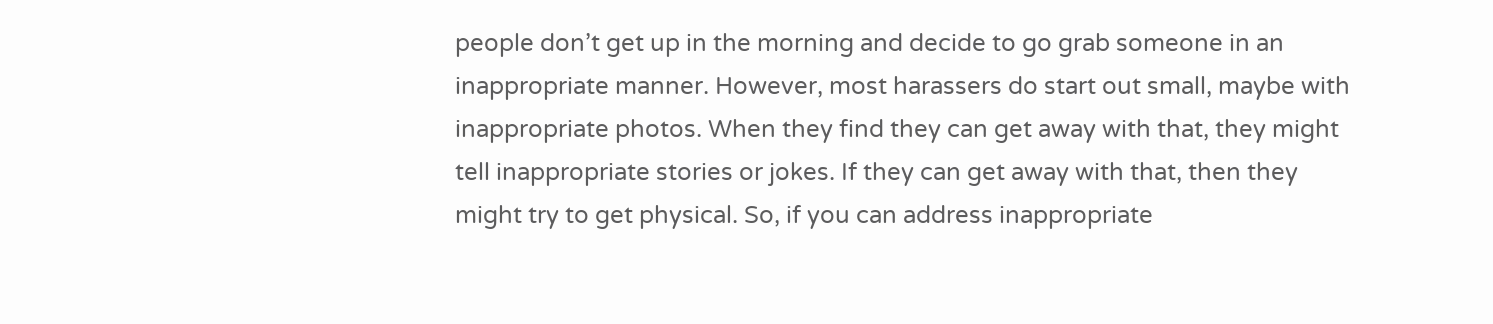people don’t get up in the morning and decide to go grab someone in an inappropriate manner. However, most harassers do start out small, maybe with inappropriate photos. When they find they can get away with that, they might tell inappropriate stories or jokes. If they can get away with that, then they might try to get physical. So, if you can address inappropriate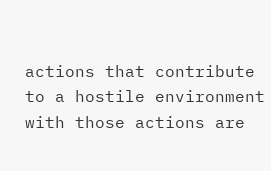actions that contribute to a hostile environment with those actions are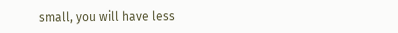small, you will have less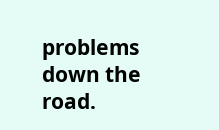problems down the road.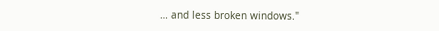… and less broken windows."